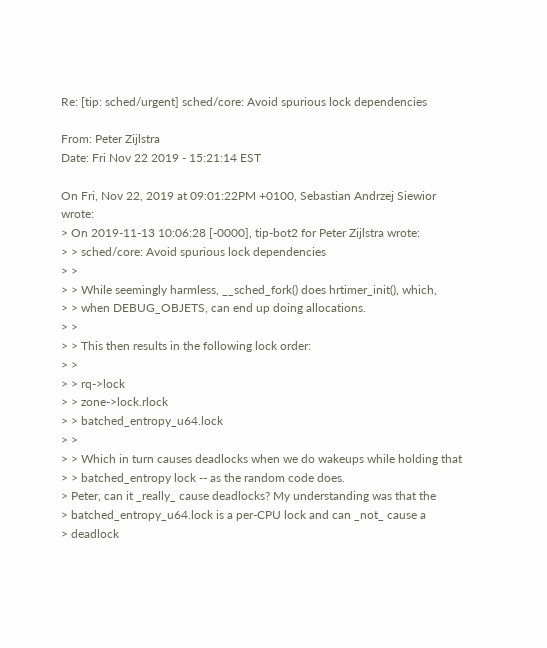Re: [tip: sched/urgent] sched/core: Avoid spurious lock dependencies

From: Peter Zijlstra
Date: Fri Nov 22 2019 - 15:21:14 EST

On Fri, Nov 22, 2019 at 09:01:22PM +0100, Sebastian Andrzej Siewior wrote:
> On 2019-11-13 10:06:28 [-0000], tip-bot2 for Peter Zijlstra wrote:
> > sched/core: Avoid spurious lock dependencies
> >
> > While seemingly harmless, __sched_fork() does hrtimer_init(), which,
> > when DEBUG_OBJETS, can end up doing allocations.
> >
> > This then results in the following lock order:
> >
> > rq->lock
> > zone->lock.rlock
> > batched_entropy_u64.lock
> >
> > Which in turn causes deadlocks when we do wakeups while holding that
> > batched_entropy lock -- as the random code does.
> Peter, can it _really_ cause deadlocks? My understanding was that the
> batched_entropy_u64.lock is a per-CPU lock and can _not_ cause a
> deadlock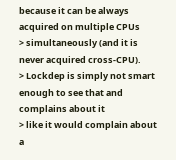because it can be always acquired on multiple CPUs
> simultaneously (and it is never acquired cross-CPU).
> Lockdep is simply not smart enough to see that and complains about it
> like it would complain about a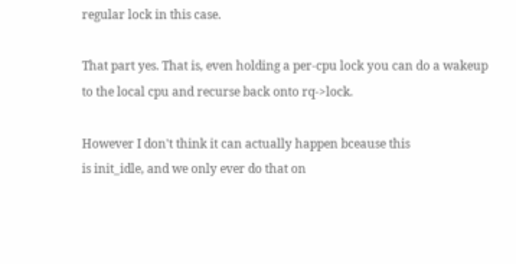regular lock in this case.

That part yes. That is, even holding a per-cpu lock you can do a wakeup
to the local cpu and recurse back onto rq->lock.

However I don't think it can actually happen bceause this
is init_idle, and we only ever do that on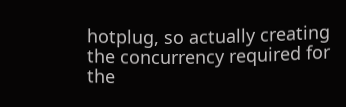hotplug, so actually creating
the concurrency required for the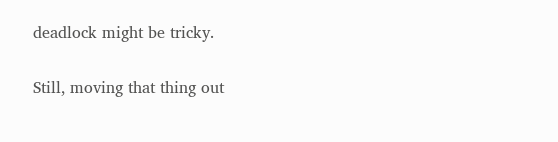deadlock might be tricky.

Still, moving that thing out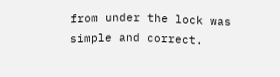from under the lock was simple and correct.